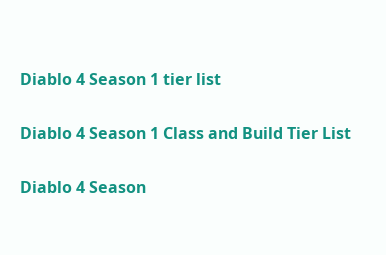Diablo 4 Season 1 tier list

Diablo 4 Season 1 Class and Build Tier List

Diablo 4 Season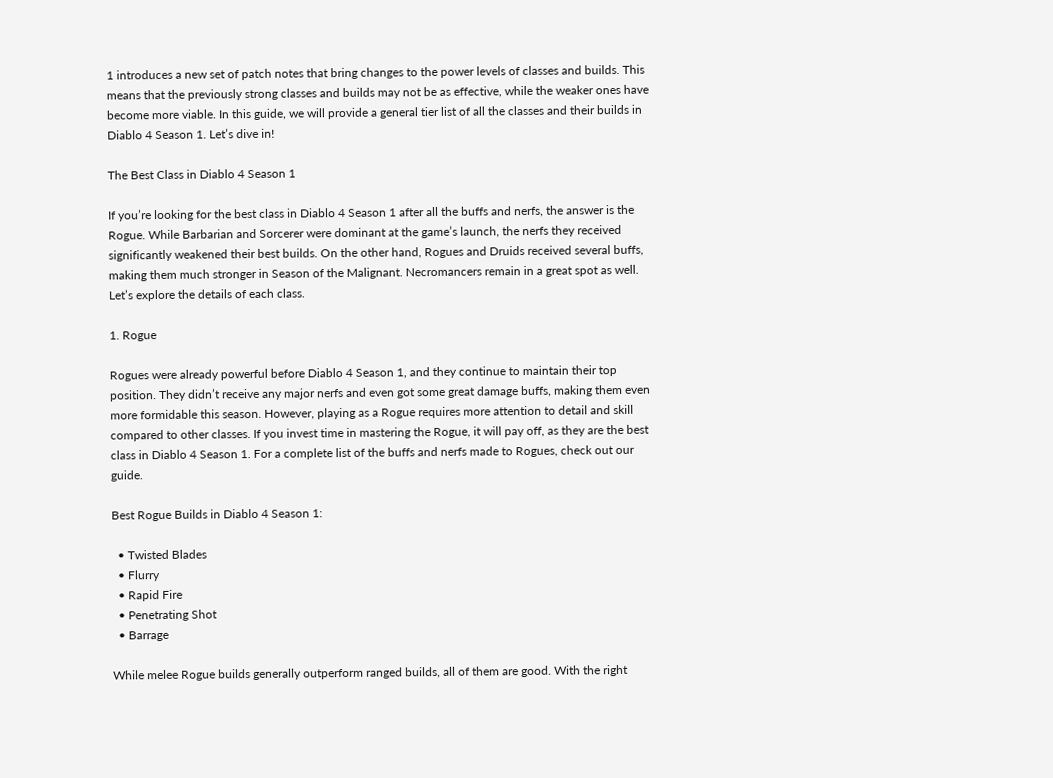1 introduces a new set of patch notes that bring changes to the power levels of classes and builds. This means that the previously strong classes and builds may not be as effective, while the weaker ones have become more viable. In this guide, we will provide a general tier list of all the classes and their builds in Diablo 4 Season 1. Let’s dive in!

The Best Class in Diablo 4 Season 1

If you’re looking for the best class in Diablo 4 Season 1 after all the buffs and nerfs, the answer is the Rogue. While Barbarian and Sorcerer were dominant at the game’s launch, the nerfs they received significantly weakened their best builds. On the other hand, Rogues and Druids received several buffs, making them much stronger in Season of the Malignant. Necromancers remain in a great spot as well. Let’s explore the details of each class.

1. Rogue

Rogues were already powerful before Diablo 4 Season 1, and they continue to maintain their top position. They didn’t receive any major nerfs and even got some great damage buffs, making them even more formidable this season. However, playing as a Rogue requires more attention to detail and skill compared to other classes. If you invest time in mastering the Rogue, it will pay off, as they are the best class in Diablo 4 Season 1. For a complete list of the buffs and nerfs made to Rogues, check out our guide.

Best Rogue Builds in Diablo 4 Season 1:

  • Twisted Blades
  • Flurry
  • Rapid Fire
  • Penetrating Shot
  • Barrage

While melee Rogue builds generally outperform ranged builds, all of them are good. With the right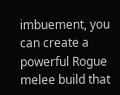imbuement, you can create a powerful Rogue melee build that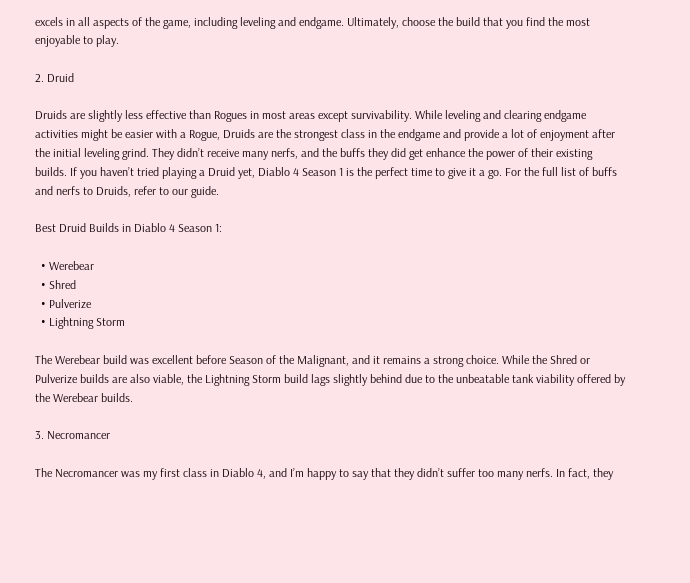excels in all aspects of the game, including leveling and endgame. Ultimately, choose the build that you find the most enjoyable to play.

2. Druid

Druids are slightly less effective than Rogues in most areas except survivability. While leveling and clearing endgame activities might be easier with a Rogue, Druids are the strongest class in the endgame and provide a lot of enjoyment after the initial leveling grind. They didn’t receive many nerfs, and the buffs they did get enhance the power of their existing builds. If you haven’t tried playing a Druid yet, Diablo 4 Season 1 is the perfect time to give it a go. For the full list of buffs and nerfs to Druids, refer to our guide.

Best Druid Builds in Diablo 4 Season 1:

  • Werebear
  • Shred
  • Pulverize
  • Lightning Storm

The Werebear build was excellent before Season of the Malignant, and it remains a strong choice. While the Shred or Pulverize builds are also viable, the Lightning Storm build lags slightly behind due to the unbeatable tank viability offered by the Werebear builds.

3. Necromancer

The Necromancer was my first class in Diablo 4, and I’m happy to say that they didn’t suffer too many nerfs. In fact, they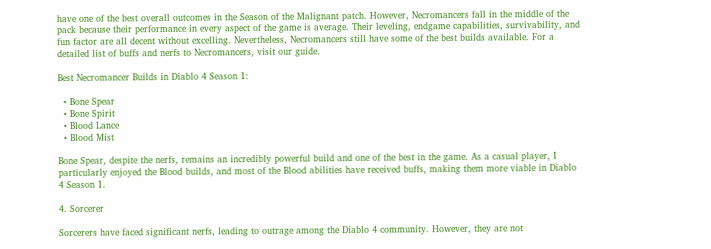have one of the best overall outcomes in the Season of the Malignant patch. However, Necromancers fall in the middle of the pack because their performance in every aspect of the game is average. Their leveling, endgame capabilities, survivability, and fun factor are all decent without excelling. Nevertheless, Necromancers still have some of the best builds available. For a detailed list of buffs and nerfs to Necromancers, visit our guide.

Best Necromancer Builds in Diablo 4 Season 1:

  • Bone Spear
  • Bone Spirit
  • Blood Lance
  • Blood Mist

Bone Spear, despite the nerfs, remains an incredibly powerful build and one of the best in the game. As a casual player, I particularly enjoyed the Blood builds, and most of the Blood abilities have received buffs, making them more viable in Diablo 4 Season 1.

4. Sorcerer

Sorcerers have faced significant nerfs, leading to outrage among the Diablo 4 community. However, they are not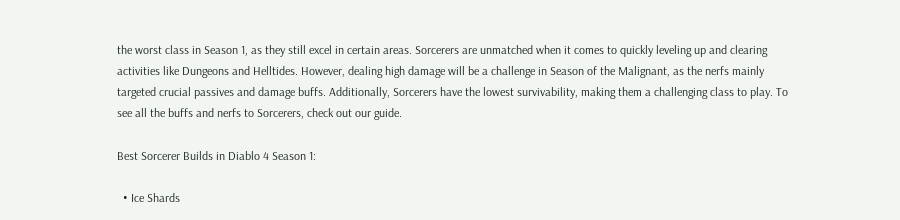the worst class in Season 1, as they still excel in certain areas. Sorcerers are unmatched when it comes to quickly leveling up and clearing activities like Dungeons and Helltides. However, dealing high damage will be a challenge in Season of the Malignant, as the nerfs mainly targeted crucial passives and damage buffs. Additionally, Sorcerers have the lowest survivability, making them a challenging class to play. To see all the buffs and nerfs to Sorcerers, check out our guide.

Best Sorcerer Builds in Diablo 4 Season 1:

  • Ice Shards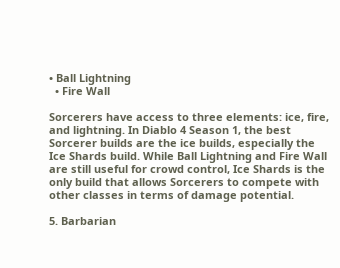• Ball Lightning
  • Fire Wall

Sorcerers have access to three elements: ice, fire, and lightning. In Diablo 4 Season 1, the best Sorcerer builds are the ice builds, especially the Ice Shards build. While Ball Lightning and Fire Wall are still useful for crowd control, Ice Shards is the only build that allows Sorcerers to compete with other classes in terms of damage potential.

5. Barbarian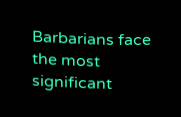Barbarians face the most significant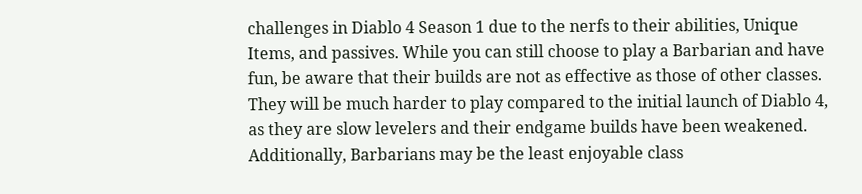challenges in Diablo 4 Season 1 due to the nerfs to their abilities, Unique Items, and passives. While you can still choose to play a Barbarian and have fun, be aware that their builds are not as effective as those of other classes. They will be much harder to play compared to the initial launch of Diablo 4, as they are slow levelers and their endgame builds have been weakened. Additionally, Barbarians may be the least enjoyable class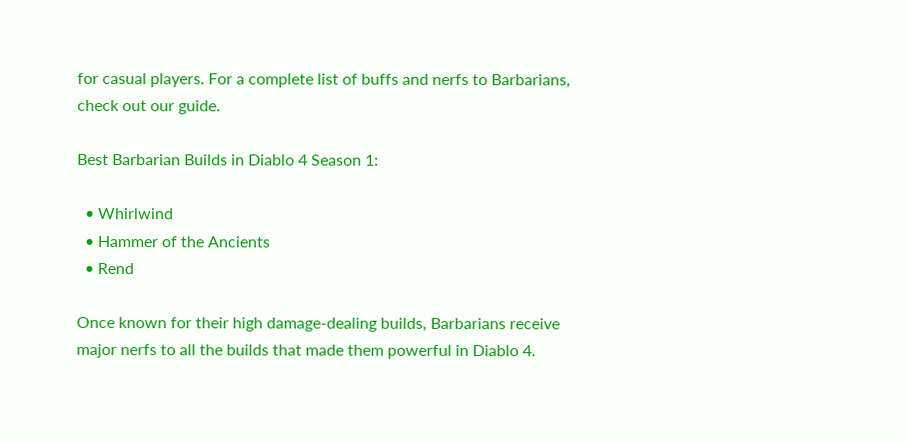for casual players. For a complete list of buffs and nerfs to Barbarians, check out our guide.

Best Barbarian Builds in Diablo 4 Season 1:

  • Whirlwind
  • Hammer of the Ancients
  • Rend

Once known for their high damage-dealing builds, Barbarians receive major nerfs to all the builds that made them powerful in Diablo 4.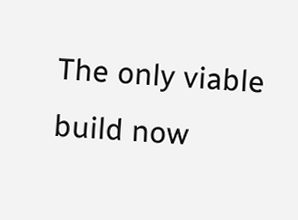The only viable build now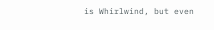is Whirlwind, but even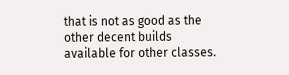that is not as good as the other decent builds available for other classes.